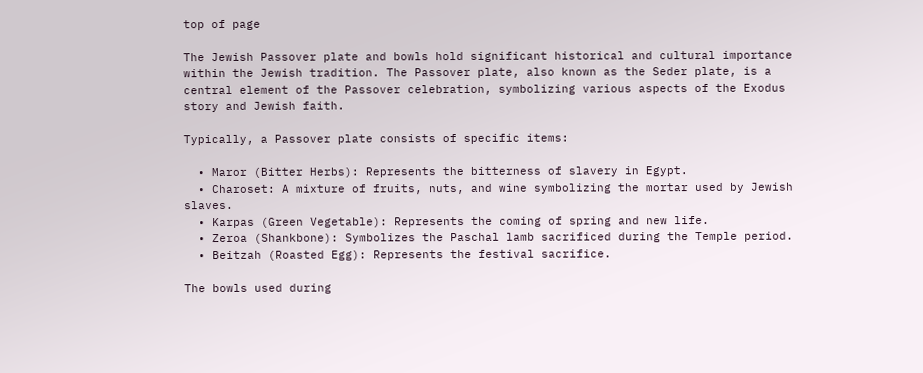top of page

The Jewish Passover plate and bowls hold significant historical and cultural importance within the Jewish tradition. The Passover plate, also known as the Seder plate, is a central element of the Passover celebration, symbolizing various aspects of the Exodus story and Jewish faith.

Typically, a Passover plate consists of specific items:

  • Maror (Bitter Herbs): Represents the bitterness of slavery in Egypt.
  • Charoset: A mixture of fruits, nuts, and wine symbolizing the mortar used by Jewish slaves.
  • Karpas (Green Vegetable): Represents the coming of spring and new life.
  • Zeroa (Shankbone): Symbolizes the Paschal lamb sacrificed during the Temple period.
  • Beitzah (Roasted Egg): Represents the festival sacrifice.

The bowls used during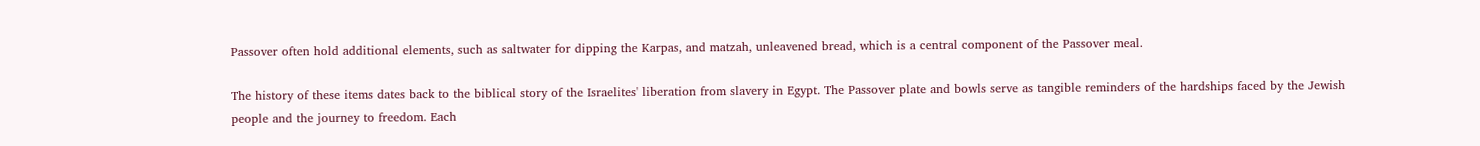Passover often hold additional elements, such as saltwater for dipping the Karpas, and matzah, unleavened bread, which is a central component of the Passover meal.

The history of these items dates back to the biblical story of the Israelites' liberation from slavery in Egypt. The Passover plate and bowls serve as tangible reminders of the hardships faced by the Jewish people and the journey to freedom. Each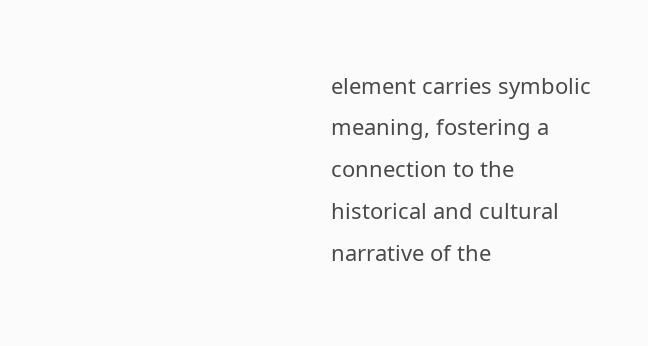element carries symbolic meaning, fostering a connection to the historical and cultural narrative of the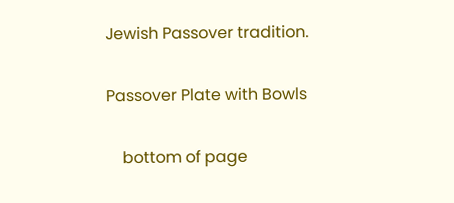Jewish Passover tradition.

Passover Plate with Bowls

    bottom of page